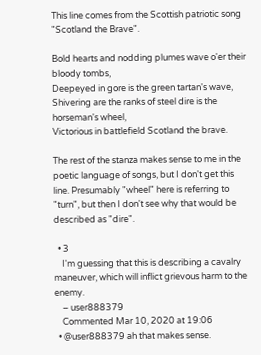This line comes from the Scottish patriotic song "Scotland the Brave".

Bold hearts and nodding plumes wave o'er their bloody tombs,
Deepeyed in gore is the green tartan's wave,
Shivering are the ranks of steel dire is the horseman's wheel,
Victorious in battlefield Scotland the brave.

The rest of the stanza makes sense to me in the poetic language of songs, but I don't get this line. Presumably "wheel" here is referring to "turn", but then I don't see why that would be described as "dire".

  • 3
    I'm guessing that this is describing a cavalry maneuver, which will inflict grievous harm to the enemy.
    – user888379
    Commented Mar 10, 2020 at 19:06
  • @user888379 ah that makes sense.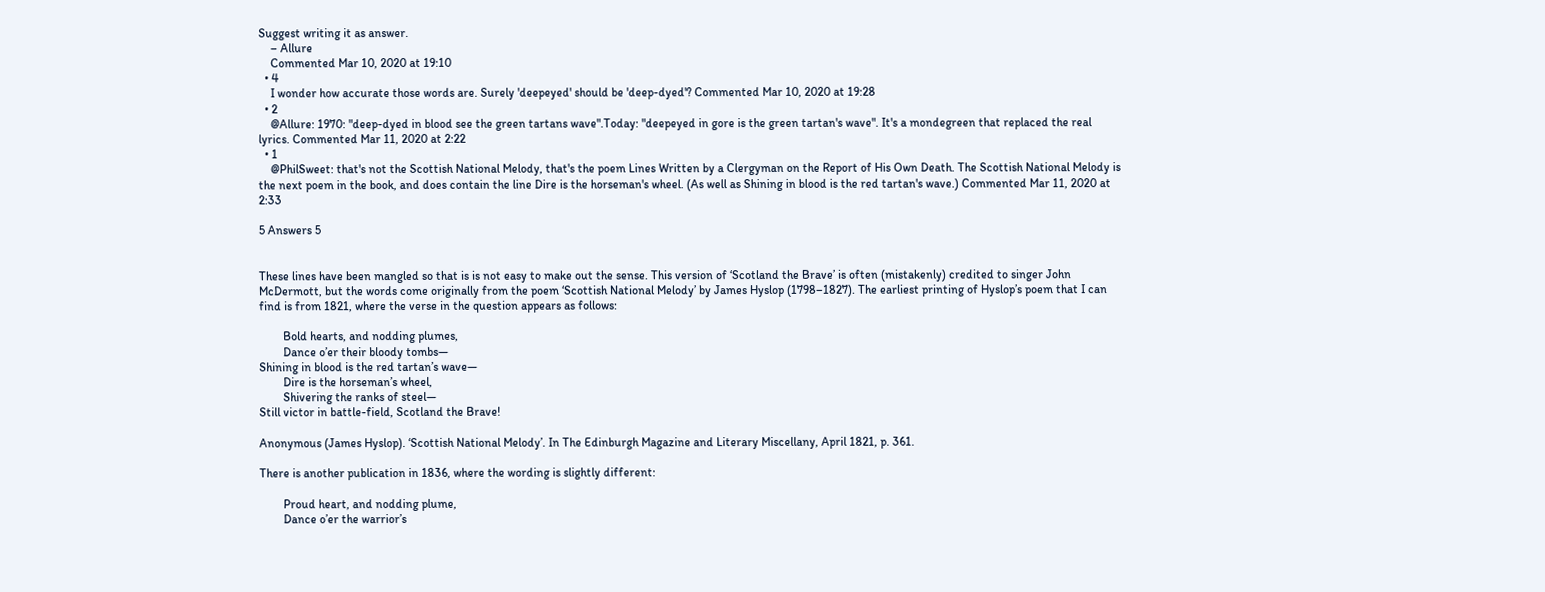Suggest writing it as answer.
    – Allure
    Commented Mar 10, 2020 at 19:10
  • 4
    I wonder how accurate those words are. Surely 'deepeyed' should be 'deep-dyed'? Commented Mar 10, 2020 at 19:28
  • 2
    @Allure: 1970: "deep-dyed in blood see the green tartans wave".Today: "deepeyed in gore is the green tartan's wave". It's a mondegreen that replaced the real lyrics. Commented Mar 11, 2020 at 2:22
  • 1
    @PhilSweet: that's not the Scottish National Melody, that's the poem Lines Written by a Clergyman on the Report of His Own Death. The Scottish National Melody is the next poem in the book, and does contain the line Dire is the horseman's wheel. (As well as Shining in blood is the red tartan's wave.) Commented Mar 11, 2020 at 2:33

5 Answers 5


These lines have been mangled so that is is not easy to make out the sense. This version of ‘Scotland the Brave’ is often (mistakenly) credited to singer John McDermott, but the words come originally from the poem ‘Scottish National Melody’ by James Hyslop (1798–1827). The earliest printing of Hyslop’s poem that I can find is from 1821, where the verse in the question appears as follows:

        Bold hearts, and nodding plumes,
        Dance o’er their bloody tombs—
Shining in blood is the red tartan’s wave—
        Dire is the horseman’s wheel,
        Shivering the ranks of steel—
Still victor in battle-field, Scotland the Brave!

Anonymous (James Hyslop). ‘Scottish National Melody’. In The Edinburgh Magazine and Literary Miscellany, April 1821, p. 361.

There is another publication in 1836, where the wording is slightly different:

        Proud heart, and nodding plume,
        Dance o’er the warrior’s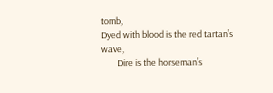tomb,
Dyed with blood is the red tartan’s wave,
        Dire is the horseman’s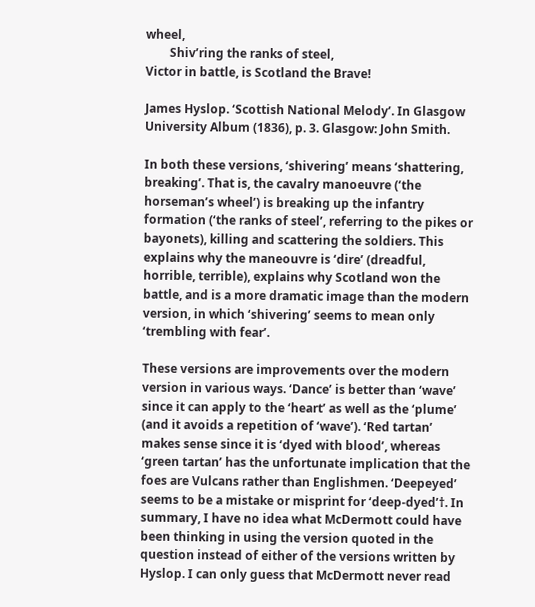wheel,
        Shiv’ring the ranks of steel,
Victor in battle, is Scotland the Brave!

James Hyslop. ‘Scottish National Melody’. In Glasgow University Album (1836), p. 3. Glasgow: John Smith.

In both these versions, ‘shivering’ means ‘shattering, breaking’. That is, the cavalry manoeuvre (‘the horseman’s wheel’) is breaking up the infantry formation (‘the ranks of steel’, referring to the pikes or bayonets), killing and scattering the soldiers. This explains why the maneouvre is ‘dire’ (dreadful, horrible, terrible), explains why Scotland won the battle, and is a more dramatic image than the modern version, in which ‘shivering’ seems to mean only ‘trembling with fear’.

These versions are improvements over the modern version in various ways. ‘Dance’ is better than ‘wave’ since it can apply to the ‘heart’ as well as the ‘plume’ (and it avoids a repetition of ‘wave’). ‘Red tartan’ makes sense since it is ‘dyed with blood’, whereas ‘green tartan’ has the unfortunate implication that the foes are Vulcans rather than Englishmen. ‘Deepeyed’ seems to be a mistake or misprint for ‘deep-dyed’†. In summary, I have no idea what McDermott could have been thinking in using the version quoted in the question instead of either of the versions written by Hyslop. I can only guess that McDermott never read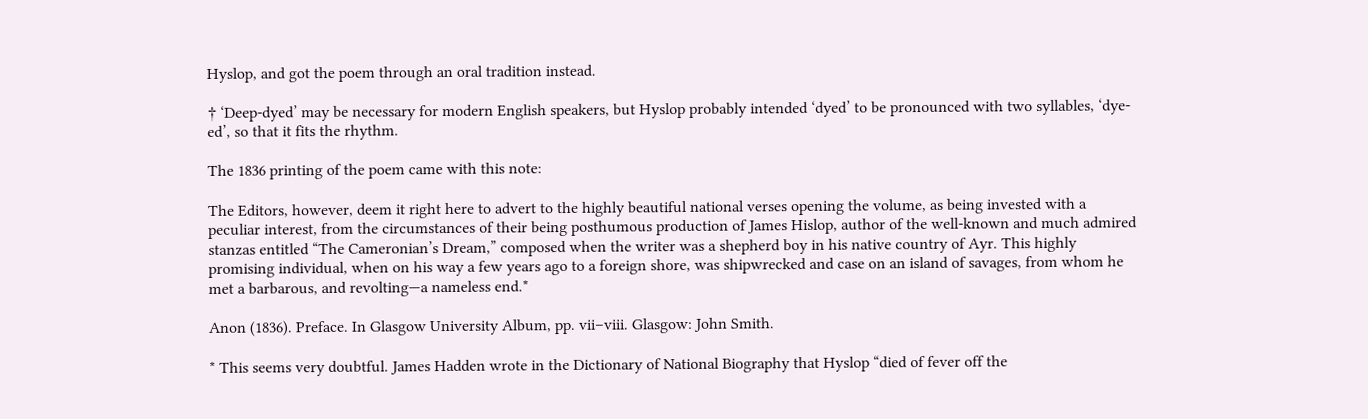Hyslop, and got the poem through an oral tradition instead.

† ‘Deep-dyed’ may be necessary for modern English speakers, but Hyslop probably intended ‘dyed’ to be pronounced with two syllables, ‘dye-ed’, so that it fits the rhythm.

The 1836 printing of the poem came with this note:

The Editors, however, deem it right here to advert to the highly beautiful national verses opening the volume, as being invested with a peculiar interest, from the circumstances of their being posthumous production of James Hislop, author of the well-known and much admired stanzas entitled “The Cameronian’s Dream,” composed when the writer was a shepherd boy in his native country of Ayr. This highly promising individual, when on his way a few years ago to a foreign shore, was shipwrecked and case on an island of savages, from whom he met a barbarous, and revolting—a nameless end.*

Anon (1836). Preface. In Glasgow University Album, pp. vii–viii. Glasgow: John Smith.

* This seems very doubtful. James Hadden wrote in the Dictionary of National Biography that Hyslop “died of fever off the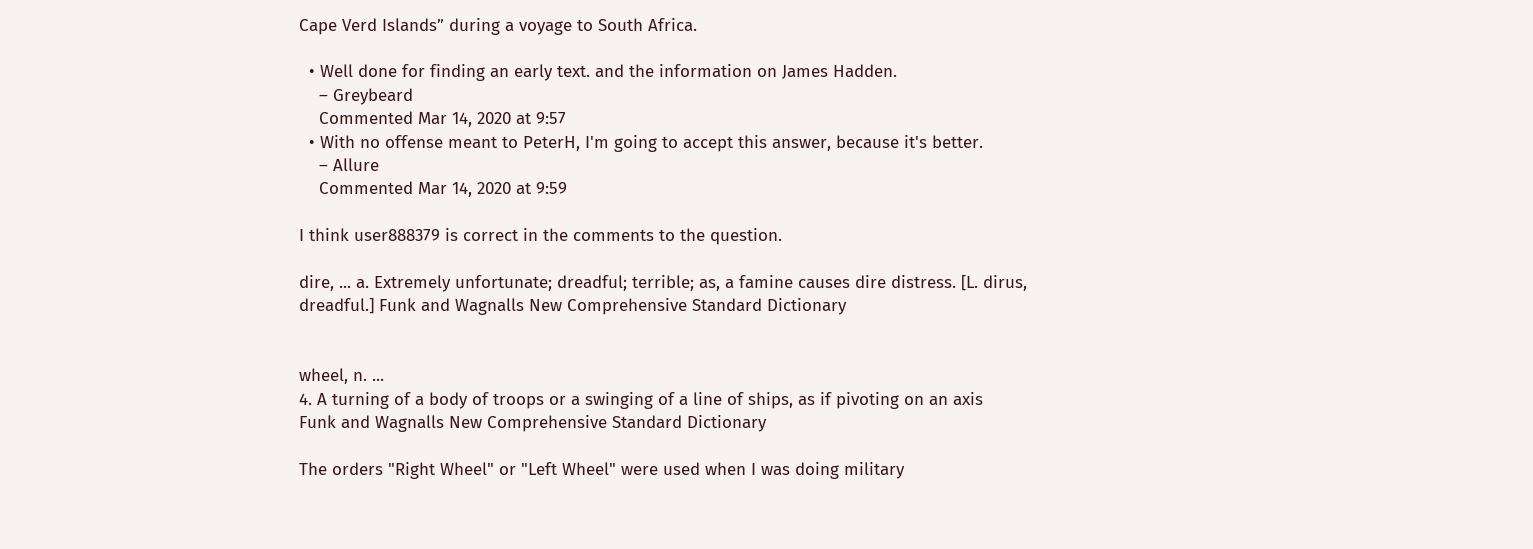Cape Verd Islands” during a voyage to South Africa.

  • Well done for finding an early text. and the information on James Hadden.
    – Greybeard
    Commented Mar 14, 2020 at 9:57
  • With no offense meant to PeterH, I'm going to accept this answer, because it's better.
    – Allure
    Commented Mar 14, 2020 at 9:59

I think user888379 is correct in the comments to the question.

dire, ... a. Extremely unfortunate; dreadful; terrible; as, a famine causes dire distress. [L. dirus, dreadful.] Funk and Wagnalls New Comprehensive Standard Dictionary


wheel, n. ...
4. A turning of a body of troops or a swinging of a line of ships, as if pivoting on an axis
Funk and Wagnalls New Comprehensive Standard Dictionary

The orders "Right Wheel" or "Left Wheel" were used when I was doing military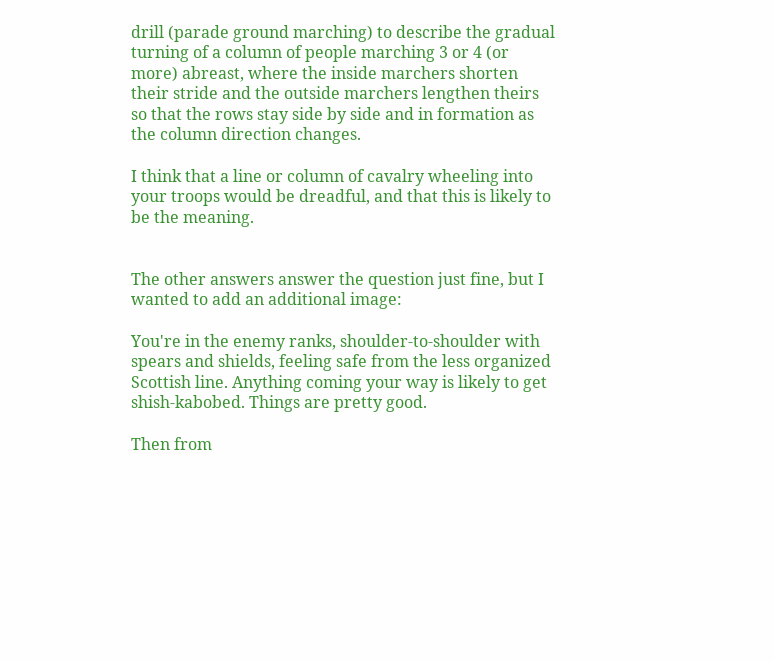drill (parade ground marching) to describe the gradual turning of a column of people marching 3 or 4 (or more) abreast, where the inside marchers shorten their stride and the outside marchers lengthen theirs so that the rows stay side by side and in formation as the column direction changes.

I think that a line or column of cavalry wheeling into your troops would be dreadful, and that this is likely to be the meaning.


The other answers answer the question just fine, but I wanted to add an additional image:

You're in the enemy ranks, shoulder-to-shoulder with spears and shields, feeling safe from the less organized Scottish line. Anything coming your way is likely to get shish-kabobed. Things are pretty good.

Then from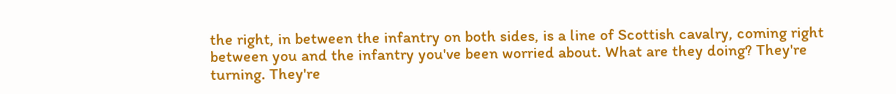the right, in between the infantry on both sides, is a line of Scottish cavalry, coming right between you and the infantry you've been worried about. What are they doing? They're turning. They're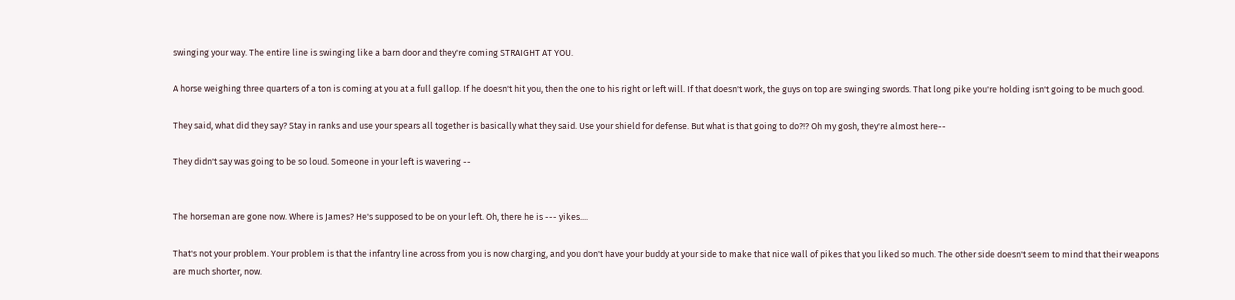swinging your way. The entire line is swinging like a barn door and they're coming STRAIGHT AT YOU.

A horse weighing three quarters of a ton is coming at you at a full gallop. If he doesn't hit you, then the one to his right or left will. If that doesn't work, the guys on top are swinging swords. That long pike you're holding isn't going to be much good.

They said, what did they say? Stay in ranks and use your spears all together is basically what they said. Use your shield for defense. But what is that going to do?!? Oh my gosh, they're almost here--

They didn't say was going to be so loud. Someone in your left is wavering --


The horseman are gone now. Where is James? He's supposed to be on your left. Oh, there he is --- yikes....

That's not your problem. Your problem is that the infantry line across from you is now charging, and you don't have your buddy at your side to make that nice wall of pikes that you liked so much. The other side doesn't seem to mind that their weapons are much shorter, now.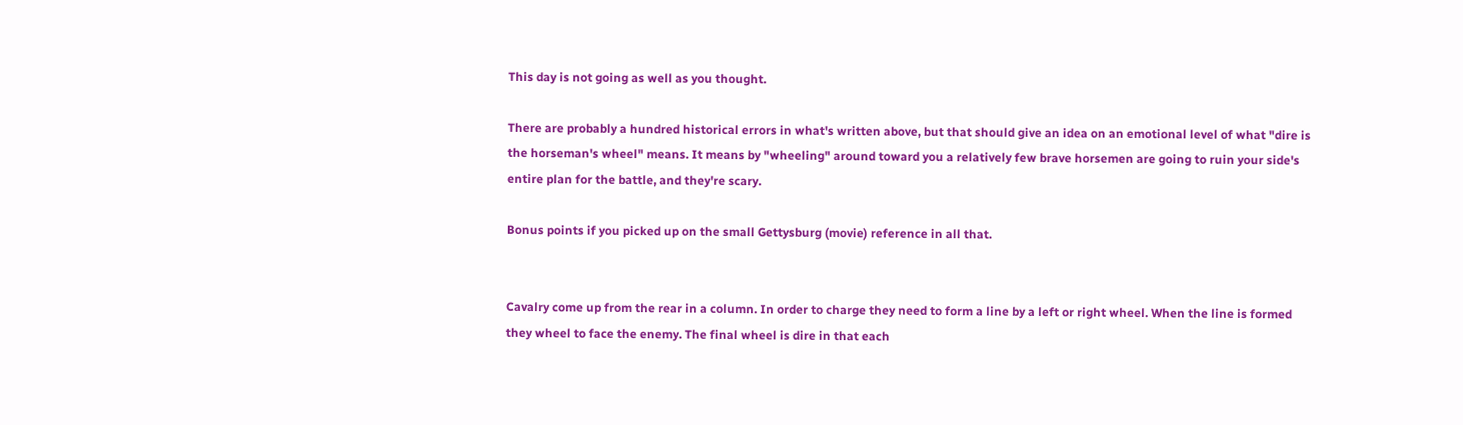This day is not going as well as you thought.

There are probably a hundred historical errors in what's written above, but that should give an idea on an emotional level of what "dire is the horseman's wheel" means. It means by "wheeling" around toward you a relatively few brave horsemen are going to ruin your side's entire plan for the battle, and they're scary.

Bonus points if you picked up on the small Gettysburg (movie) reference in all that.


Cavalry come up from the rear in a column. In order to charge they need to form a line by a left or right wheel. When the line is formed they wheel to face the enemy. The final wheel is dire in that each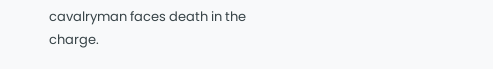cavalryman faces death in the charge.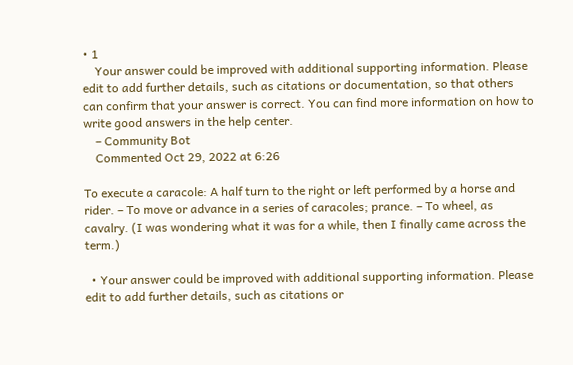• 1
    Your answer could be improved with additional supporting information. Please edit to add further details, such as citations or documentation, so that others can confirm that your answer is correct. You can find more information on how to write good answers in the help center.
    – Community Bot
    Commented Oct 29, 2022 at 6:26

To execute a caracole: A half turn to the right or left performed by a horse and rider. – To move or advance in a series of caracoles; prance. – To wheel, as cavalry. (I was wondering what it was for a while, then I finally came across the term.)

  • Your answer could be improved with additional supporting information. Please edit to add further details, such as citations or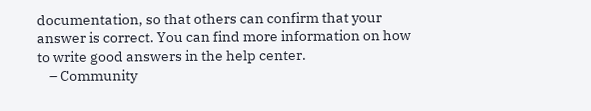documentation, so that others can confirm that your answer is correct. You can find more information on how to write good answers in the help center.
    – Community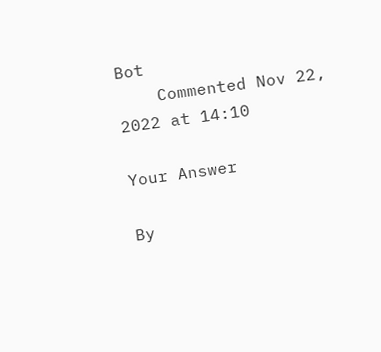Bot
    Commented Nov 22, 2022 at 14:10

Your Answer

By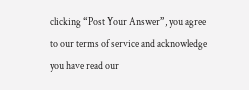clicking “Post Your Answer”, you agree to our terms of service and acknowledge you have read our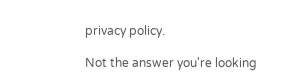privacy policy.

Not the answer you're looking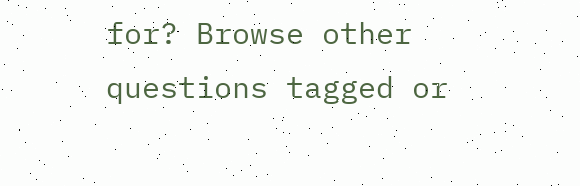for? Browse other questions tagged or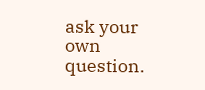ask your own question.